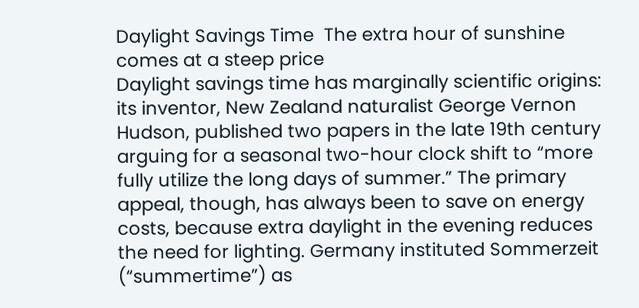Daylight Savings Time  The extra hour of sunshine comes at a steep price
Daylight savings time has marginally scientific origins: its inventor, New Zealand naturalist George Vernon Hudson, published two papers in the late 19th century arguing for a seasonal two-hour clock shift to “more fully utilize the long days of summer.” The primary appeal, though, has always been to save on energy costs, because extra daylight in the evening reduces the need for lighting. Germany instituted Sommerzeit (“summertime”) as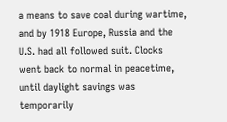a means to save coal during wartime, and by 1918 Europe, Russia and the U.S. had all followed suit. Clocks went back to normal in peacetime, until daylight savings was temporarily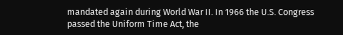mandated again during World War II. In 1966 the U.S. Congress passed the Uniform Time Act, the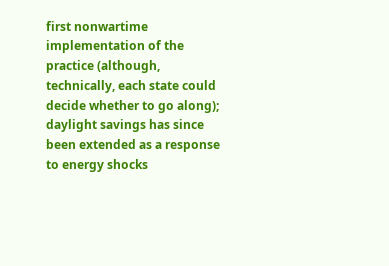first nonwartime implementation of the practice (although, technically, each state could decide whether to go along); daylight savings has since been extended as a response to energy shocks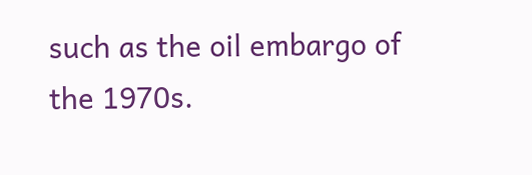such as the oil embargo of the 1970s.